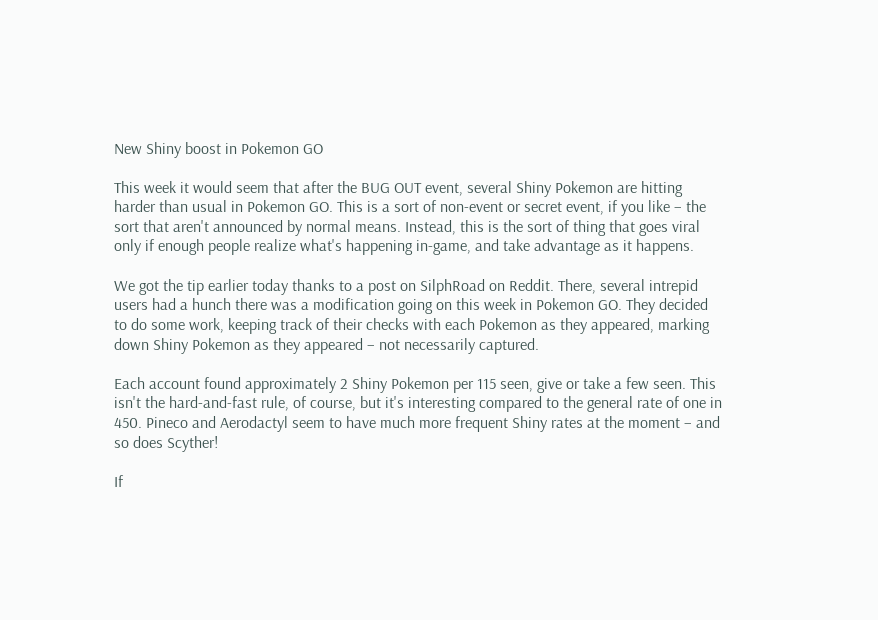New Shiny boost in Pokemon GO

This week it would seem that after the BUG OUT event, several Shiny Pokemon are hitting harder than usual in Pokemon GO. This is a sort of non-event or secret event, if you like – the sort that aren't announced by normal means. Instead, this is the sort of thing that goes viral only if enough people realize what's happening in-game, and take advantage as it happens.

We got the tip earlier today thanks to a post on SilphRoad on Reddit. There, several intrepid users had a hunch there was a modification going on this week in Pokemon GO. They decided to do some work, keeping track of their checks with each Pokemon as they appeared, marking down Shiny Pokemon as they appeared – not necessarily captured.

Each account found approximately 2 Shiny Pokemon per 115 seen, give or take a few seen. This isn't the hard-and-fast rule, of course, but it's interesting compared to the general rate of one in 450. Pineco and Aerodactyl seem to have much more frequent Shiny rates at the moment – and so does Scyther!

If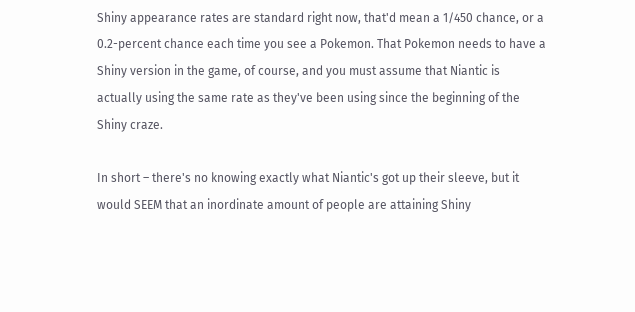Shiny appearance rates are standard right now, that'd mean a 1/450 chance, or a 0.2-percent chance each time you see a Pokemon. That Pokemon needs to have a Shiny version in the game, of course, and you must assume that Niantic is actually using the same rate as they've been using since the beginning of the Shiny craze.

In short – there's no knowing exactly what Niantic's got up their sleeve, but it would SEEM that an inordinate amount of people are attaining Shiny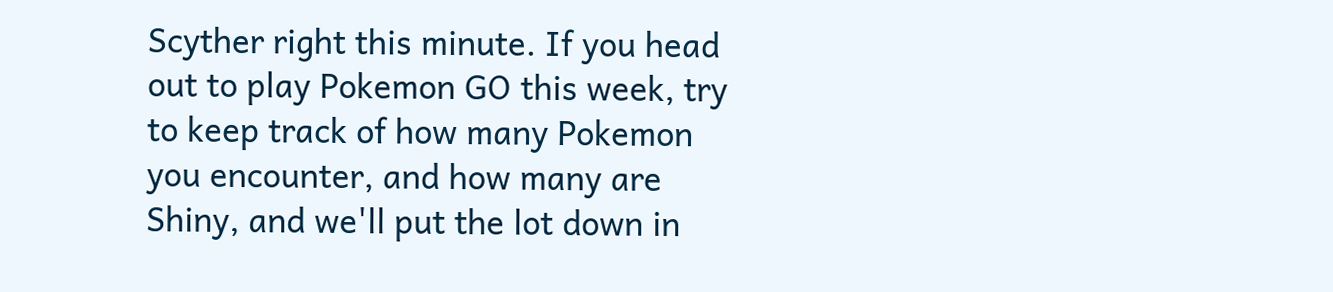Scyther right this minute. If you head out to play Pokemon GO this week, try to keep track of how many Pokemon you encounter, and how many are Shiny, and we'll put the lot down in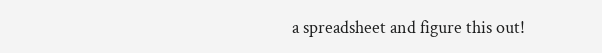a spreadsheet and figure this out!